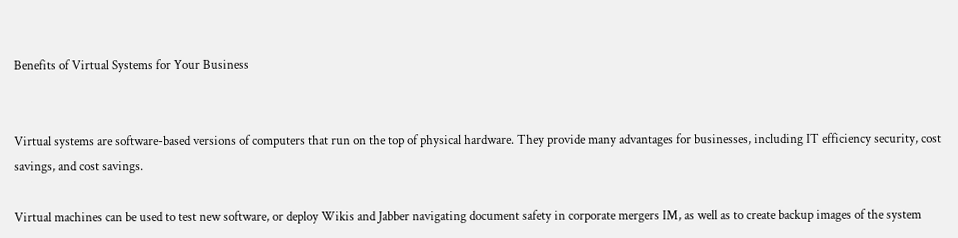Benefits of Virtual Systems for Your Business


Virtual systems are software-based versions of computers that run on the top of physical hardware. They provide many advantages for businesses, including IT efficiency security, cost savings, and cost savings.

Virtual machines can be used to test new software, or deploy Wikis and Jabber navigating document safety in corporate mergers IM, as well as to create backup images of the system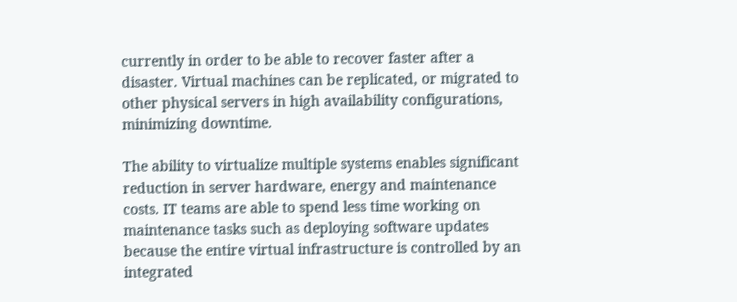currently in order to be able to recover faster after a disaster. Virtual machines can be replicated, or migrated to other physical servers in high availability configurations, minimizing downtime.

The ability to virtualize multiple systems enables significant reduction in server hardware, energy and maintenance costs. IT teams are able to spend less time working on maintenance tasks such as deploying software updates because the entire virtual infrastructure is controlled by an integrated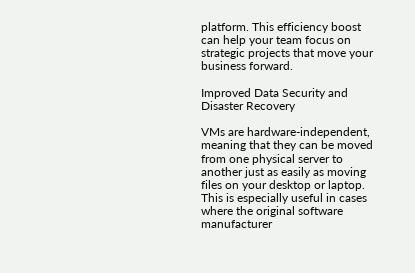platform. This efficiency boost can help your team focus on strategic projects that move your business forward.

Improved Data Security and Disaster Recovery

VMs are hardware-independent, meaning that they can be moved from one physical server to another just as easily as moving files on your desktop or laptop. This is especially useful in cases where the original software manufacturer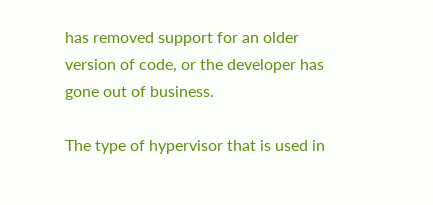has removed support for an older version of code, or the developer has gone out of business.

The type of hypervisor that is used in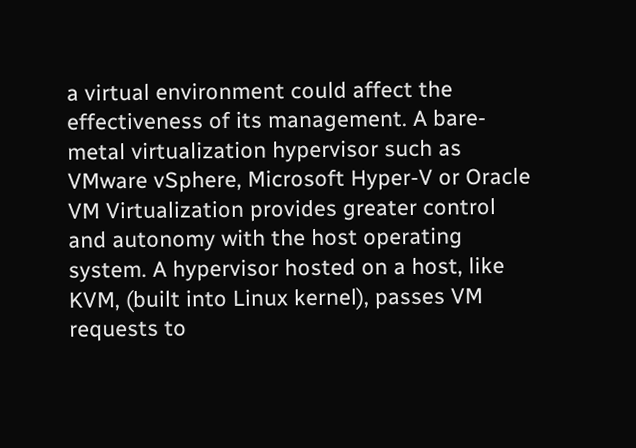a virtual environment could affect the effectiveness of its management. A bare-metal virtualization hypervisor such as VMware vSphere, Microsoft Hyper-V or Oracle VM Virtualization provides greater control and autonomy with the host operating system. A hypervisor hosted on a host, like KVM, (built into Linux kernel), passes VM requests to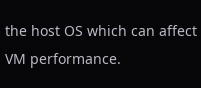the host OS which can affect VM performance.